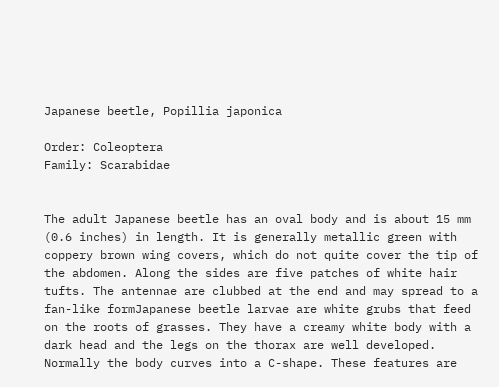Japanese beetle, Popillia japonica

Order: Coleoptera
Family: Scarabidae


The adult Japanese beetle has an oval body and is about 15 mm (0.6 inches) in length. It is generally metallic green with coppery brown wing covers, which do not quite cover the tip of the abdomen. Along the sides are five patches of white hair tufts. The antennae are clubbed at the end and may spread to a fan-like formJapanese beetle larvae are white grubs that feed on the roots of grasses. They have a creamy white body with a dark head and the legs on the thorax are well developed. Normally the body curves into a C-shape. These features are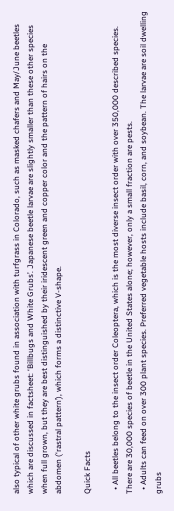also typical of other white grubs found in association with turfgrass in Colorado, such as masked chafers and May/June beetles which are discussed in factsheet: ‘Billbugs and White Grubs’. Japanese beetle larvae are slightly smaller than these other species when full grown, but they are best distinguished by their iridescent green and copper color and the pattern of hairs on the abdomen (‘rastral pattern’), which forms a distinctive V-shape.

Quick Facts

  • All beetles belong to the insect order Coleoptera, which is the most diverse insect order with over 350,000 described species. There are 30,000 species of beetle in the United States alone; however, only a small fraction are pests.
  • Adults can feed on over 300 plant species. Preferred vegetable hosts include basil, corn, and soybean. The larvae are soil dwelling grubs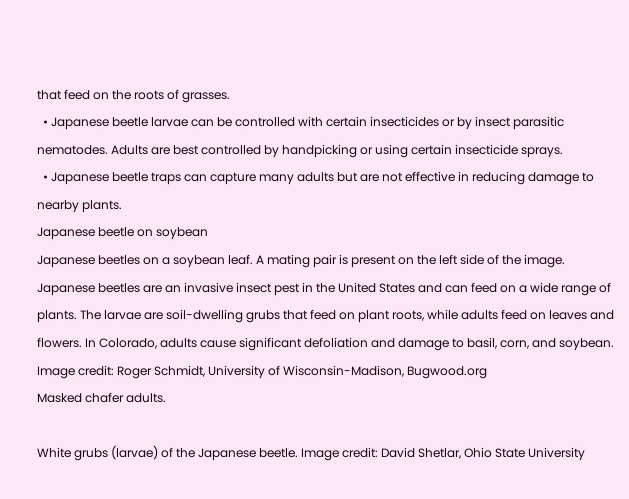that feed on the roots of grasses.
  • Japanese beetle larvae can be controlled with certain insecticides or by insect parasitic nematodes. Adults are best controlled by handpicking or using certain insecticide sprays.
  • Japanese beetle traps can capture many adults but are not effective in reducing damage to nearby plants.
Japanese beetle on soybean
Japanese beetles on a soybean leaf. A mating pair is present on the left side of the image.
Japanese beetles are an invasive insect pest in the United States and can feed on a wide range of plants. The larvae are soil-dwelling grubs that feed on plant roots, while adults feed on leaves and flowers. In Colorado, adults cause significant defoliation and damage to basil, corn, and soybean. Image credit: Roger Schmidt, University of Wisconsin-Madison, Bugwood.org
Masked chafer adults.

White grubs (larvae) of the Japanese beetle. Image credit: David Shetlar, Ohio State University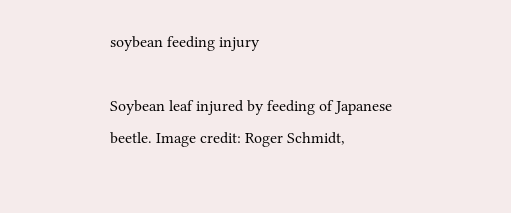soybean feeding injury

Soybean leaf injured by feeding of Japanese beetle. Image credit: Roger Schmidt,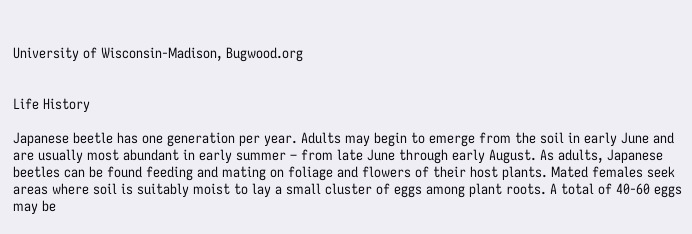University of Wisconsin-Madison, Bugwood.org


Life History

Japanese beetle has one generation per year. Adults may begin to emerge from the soil in early June and are usually most abundant in early summer – from late June through early August. As adults, Japanese beetles can be found feeding and mating on foliage and flowers of their host plants. Mated females seek areas where soil is suitably moist to lay a small cluster of eggs among plant roots. A total of 40-60 eggs may be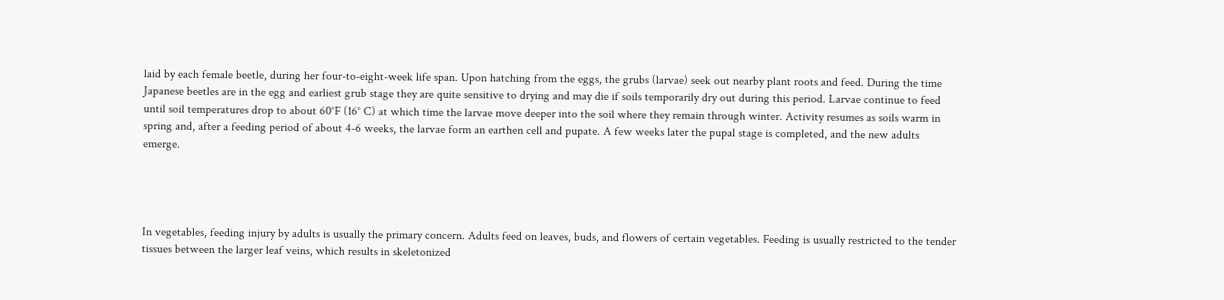laid by each female beetle, during her four-to-eight-week life span. Upon hatching from the eggs, the grubs (larvae) seek out nearby plant roots and feed. During the time Japanese beetles are in the egg and earliest grub stage they are quite sensitive to drying and may die if soils temporarily dry out during this period. Larvae continue to feed until soil temperatures drop to about 60°F (16° C) at which time the larvae move deeper into the soil where they remain through winter. Activity resumes as soils warm in spring and, after a feeding period of about 4-6 weeks, the larvae form an earthen cell and pupate. A few weeks later the pupal stage is completed, and the new adults emerge.




In vegetables, feeding injury by adults is usually the primary concern. Adults feed on leaves, buds, and flowers of certain vegetables. Feeding is usually restricted to the tender tissues between the larger leaf veins, which results in skeletonized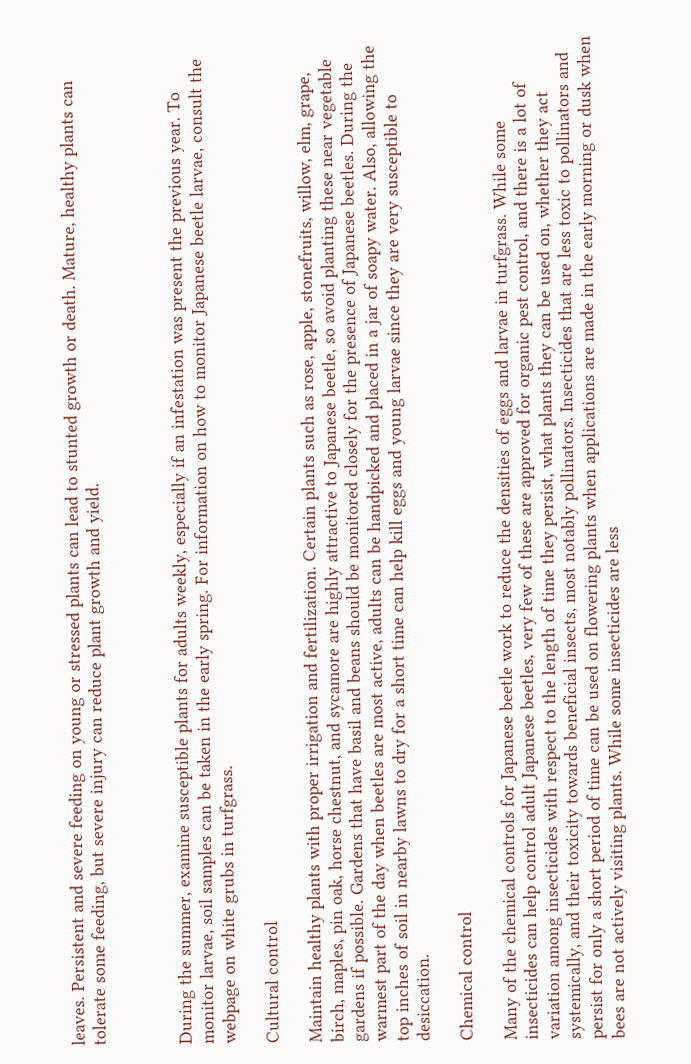leaves. Persistent and severe feeding on young or stressed plants can lead to stunted growth or death. Mature, healthy plants can tolerate some feeding, but severe injury can reduce plant growth and yield.



During the summer, examine susceptible plants for adults weekly, especially if an infestation was present the previous year. To monitor larvae, soil samples can be taken in the early spring. For information on how to monitor Japanese beetle larvae, consult the webpage on white grubs in turfgrass.

Cultural control

Maintain healthy plants with proper irrigation and fertilization. Certain plants such as rose, apple, stonefruits, willow, elm, grape, birch, maples, pin oak, horse chestnut, and sycamore are highly attractive to Japanese beetle, so avoid planting these near vegetable gardens if possible. Gardens that have basil and beans should be monitored closely for the presence of Japanese beetles. During the warmest part of the day when beetles are most active, adults can be handpicked and placed in a jar of soapy water. Also, allowing the top inches of soil in nearby lawns to dry for a short time can help kill eggs and young larvae since they are very susceptible to desiccation.

Chemical control

Many of the chemical controls for Japanese beetle work to reduce the densities of eggs and larvae in turfgrass. While some insecticides can help control adult Japanese beetles, very few of these are approved for organic pest control, and there is a lot of variation among insecticides with respect to the length of time they persist, what plants they can be used on, whether they act systemically, and their toxicity towards beneficial insects, most notably pollinators. Insecticides that are less toxic to pollinators and persist for only a short period of time can be used on flowering plants when applications are made in the early morning or dusk when bees are not actively visiting plants. While some insecticides are less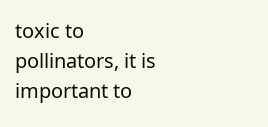toxic to pollinators, it is important to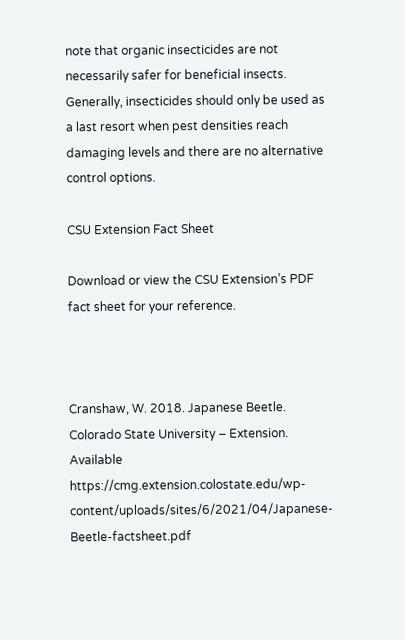note that organic insecticides are not necessarily safer for beneficial insects. Generally, insecticides should only be used as a last resort when pest densities reach damaging levels and there are no alternative control options.

CSU Extension Fact Sheet

Download or view the CSU Extension’s PDF fact sheet for your reference.



Cranshaw, W. 2018. Japanese Beetle. Colorado State University – Extension. Available https://cmg.extension.colostate.edu/wp-content/uploads/sites/6/2021/04/Japanese-Beetle-factsheet.pdf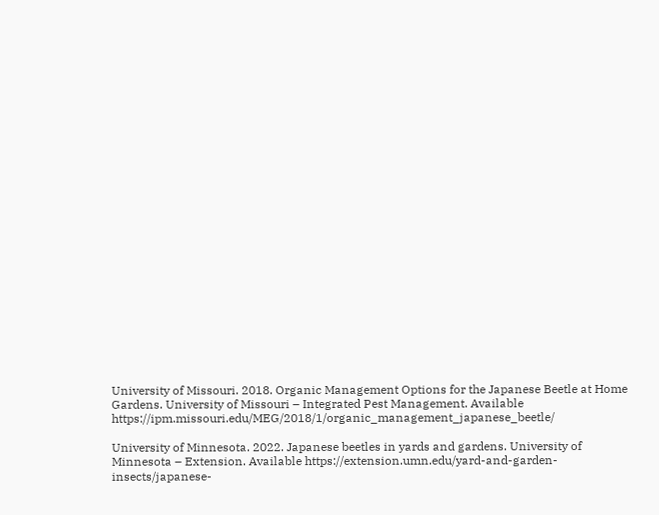University of Missouri. 2018. Organic Management Options for the Japanese Beetle at Home Gardens. University of Missouri – Integrated Pest Management. Available https://ipm.missouri.edu/MEG/2018/1/organic_management_japanese_beetle/

University of Minnesota. 2022. Japanese beetles in yards and gardens. University of Minnesota – Extension. Available https://extension.umn.edu/yard-and-garden-insects/japanese-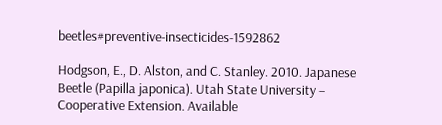beetles#preventive-insecticides-1592862

Hodgson, E., D. Alston, and C. Stanley. 2010. Japanese Beetle (Papilla japonica). Utah State University – Cooperative Extension. Available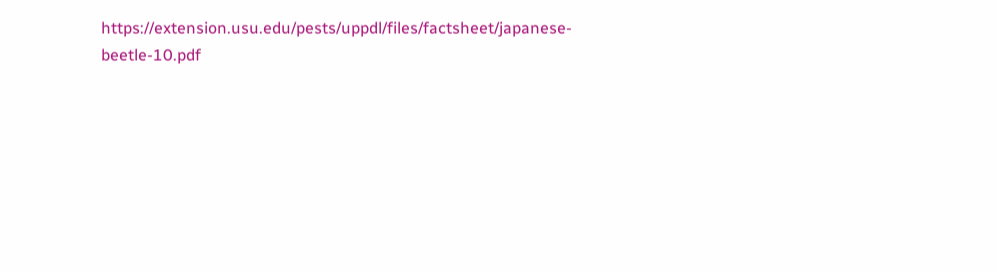https://extension.usu.edu/pests/uppdl/files/factsheet/japanese-beetle-10.pdf